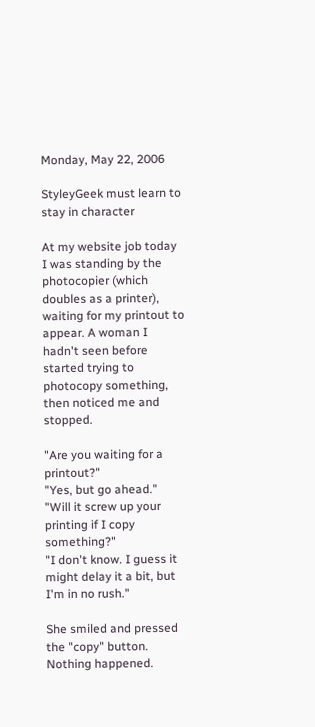Monday, May 22, 2006

StyleyGeek must learn to stay in character

At my website job today I was standing by the photocopier (which doubles as a printer), waiting for my printout to appear. A woman I hadn't seen before started trying to photocopy something, then noticed me and stopped.

"Are you waiting for a printout?"
"Yes, but go ahead."
"Will it screw up your printing if I copy something?"
"I don't know. I guess it might delay it a bit, but I'm in no rush."

She smiled and pressed the "copy" button. Nothing happened.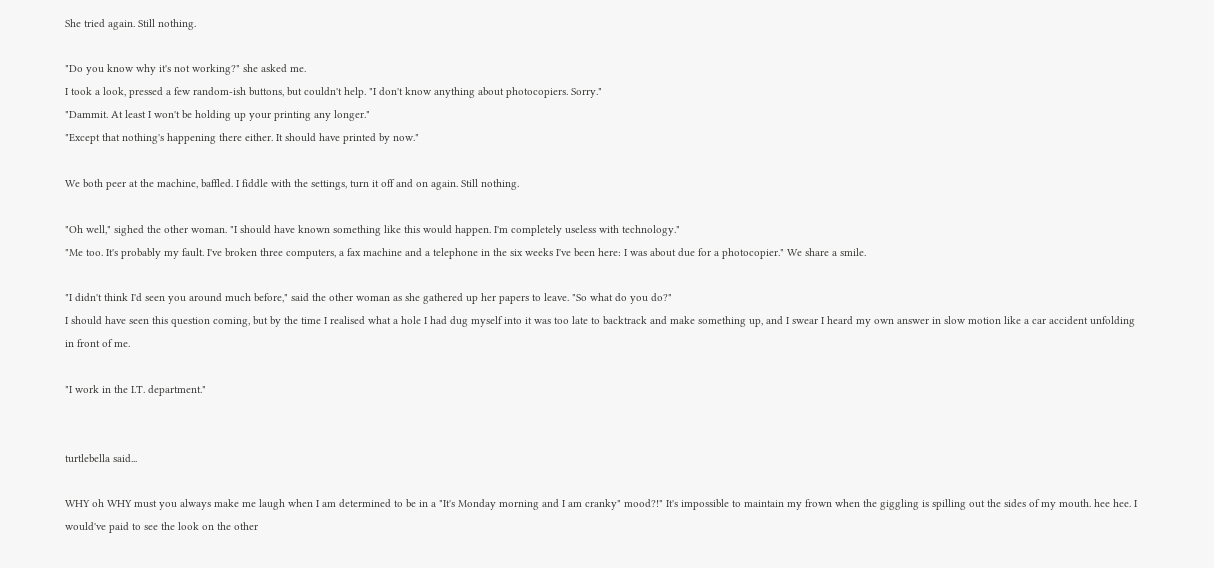She tried again. Still nothing.

"Do you know why it's not working?" she asked me.
I took a look, pressed a few random-ish buttons, but couldn't help. "I don't know anything about photocopiers. Sorry."
"Dammit. At least I won't be holding up your printing any longer."
"Except that nothing's happening there either. It should have printed by now."

We both peer at the machine, baffled. I fiddle with the settings, turn it off and on again. Still nothing.

"Oh well," sighed the other woman. "I should have known something like this would happen. I'm completely useless with technology."
"Me too. It's probably my fault. I've broken three computers, a fax machine and a telephone in the six weeks I've been here: I was about due for a photocopier." We share a smile.

"I didn't think I'd seen you around much before," said the other woman as she gathered up her papers to leave. "So what do you do?"
I should have seen this question coming, but by the time I realised what a hole I had dug myself into it was too late to backtrack and make something up, and I swear I heard my own answer in slow motion like a car accident unfolding in front of me.

"I work in the I.T. department."


turtlebella said...

WHY oh WHY must you always make me laugh when I am determined to be in a "It's Monday morning and I am cranky" mood?!" It's impossible to maintain my frown when the giggling is spilling out the sides of my mouth. hee hee. I would've paid to see the look on the other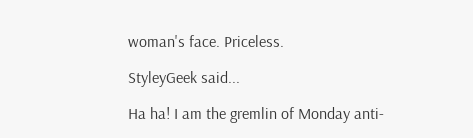woman's face. Priceless.

StyleyGeek said...

Ha ha! I am the gremlin of Monday anti-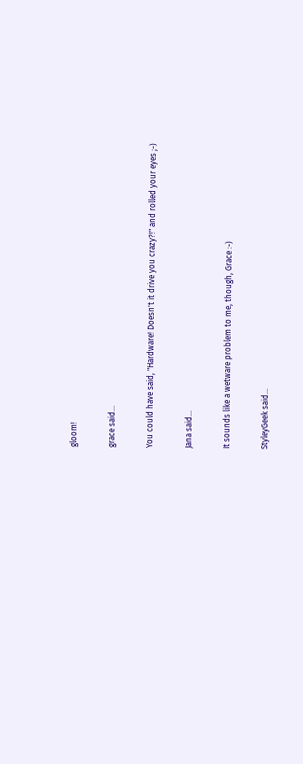gloom!

grace said...

You could have said, "Hardware! Doesn't it drive you crazy?!" and rolled your eyes ;-)

Jana said...

It sounds like a wetware problem to me, though, Grace :-)

StyleyGeek said...